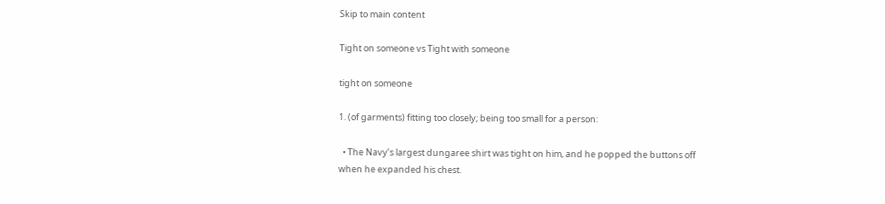Skip to main content

Tight on someone vs Tight with someone

tight on someone

1. (of garments) fitting too closely; being too small for a person:

  • The Navy’s largest dungaree shirt was tight on him, and he popped the buttons off when he expanded his chest.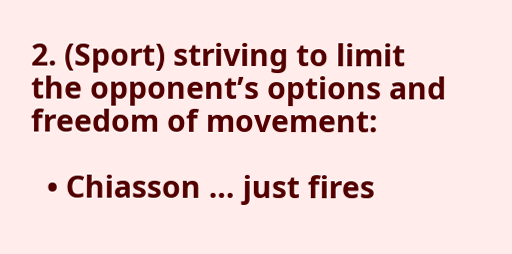2. (Sport) striving to limit the opponent’s options and freedom of movement:

  • Chiasson … just fires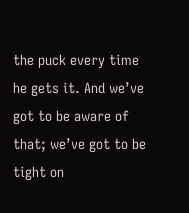the puck every time he gets it. And we’ve got to be aware of that; we’ve got to be tight on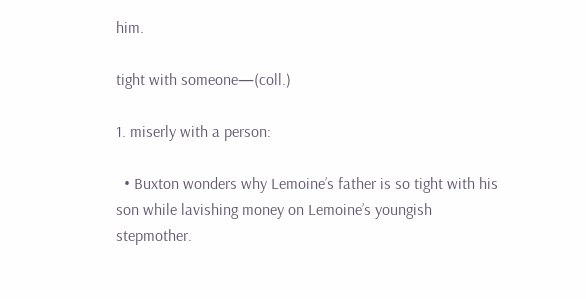him.

tight with someone—(coll.)

1. miserly with a person:

  • Buxton wonders why Lemoine’s father is so tight with his son while lavishing money on Lemoine’s youngish stepmother.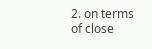2. on terms of close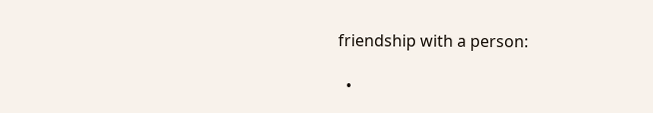friendship with a person:

  •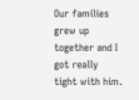Our families grew up together and I got really tight with him.